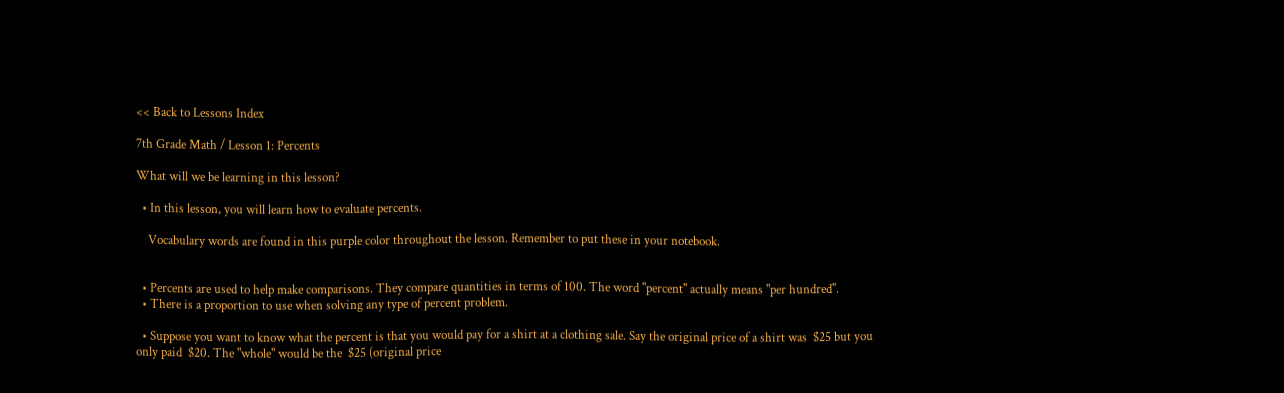<< Back to Lessons Index

7th Grade Math / Lesson 1: Percents

What will we be learning in this lesson?

  • In this lesson, you will learn how to evaluate percents.

    Vocabulary words are found in this purple color throughout the lesson. Remember to put these in your notebook.


  • Percents are used to help make comparisons. They compare quantities in terms of 100. The word "percent" actually means "per hundred".
  • There is a proportion to use when solving any type of percent problem.

  • Suppose you want to know what the percent is that you would pay for a shirt at a clothing sale. Say the original price of a shirt was  $25 but you only paid  $20. The "whole" would be the  $25 (original price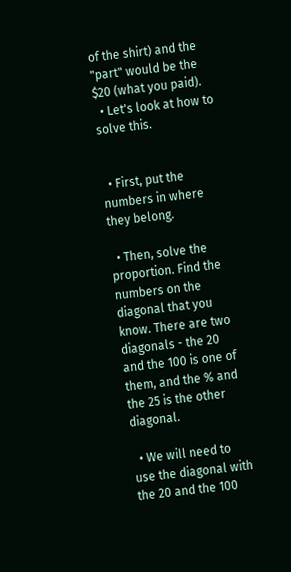of the shirt) and the "part" would be the  $20 (what you paid).
  • Let's look at how to solve this.


  • First, put the numbers in where they belong.

  • Then, solve the proportion. Find the numbers on the diagonal that you know. There are two diagonals - the 20 and the 100 is one of them, and the % and the 25 is the other diagonal.

  • We will need to use the diagonal with the 20 and the 100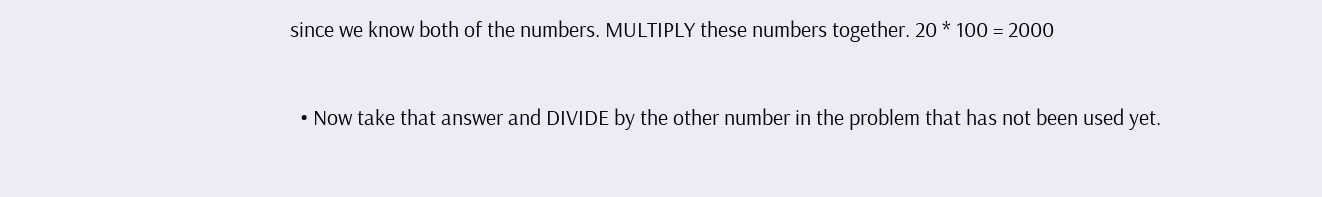since we know both of the numbers. MULTIPLY these numbers together. 20 * 100 = 2000

  • Now take that answer and DIVIDE by the other number in the problem that has not been used yet.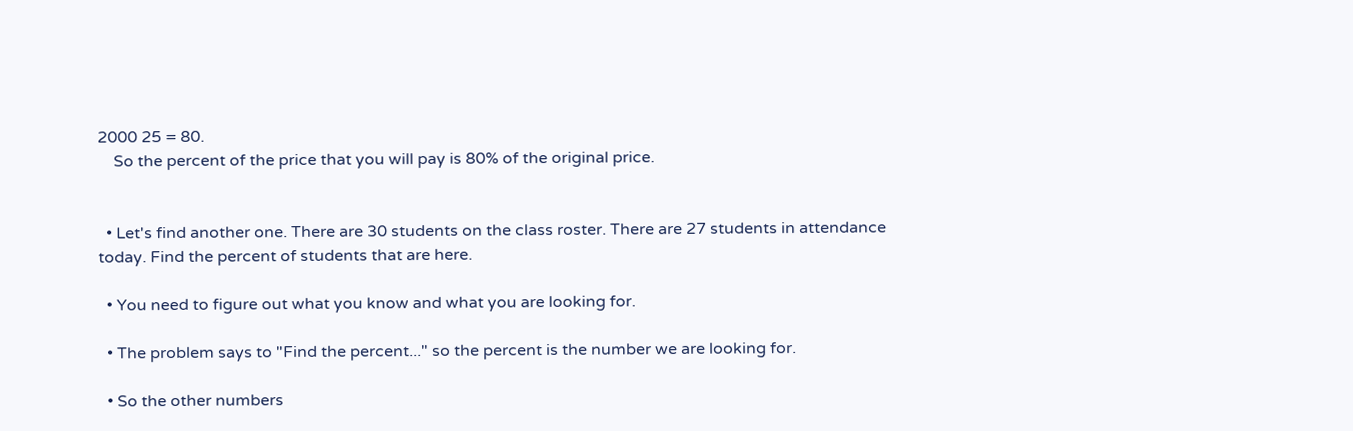2000 25 = 80.
    So the percent of the price that you will pay is 80% of the original price.


  • Let's find another one. There are 30 students on the class roster. There are 27 students in attendance today. Find the percent of students that are here.

  • You need to figure out what you know and what you are looking for.

  • The problem says to "Find the percent..." so the percent is the number we are looking for.

  • So the other numbers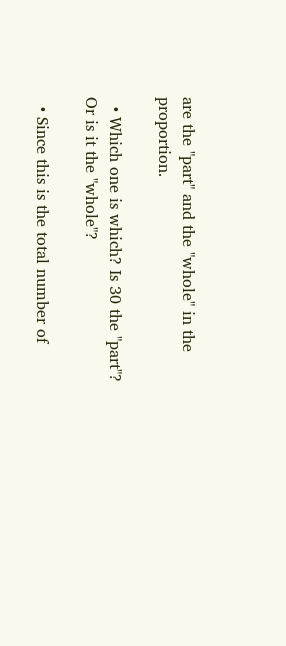are the "part" and the "whole" in the proportion.

  • Which one is which? Is 30 the "part"? Or is it the "whole"?

  • Since this is the total number of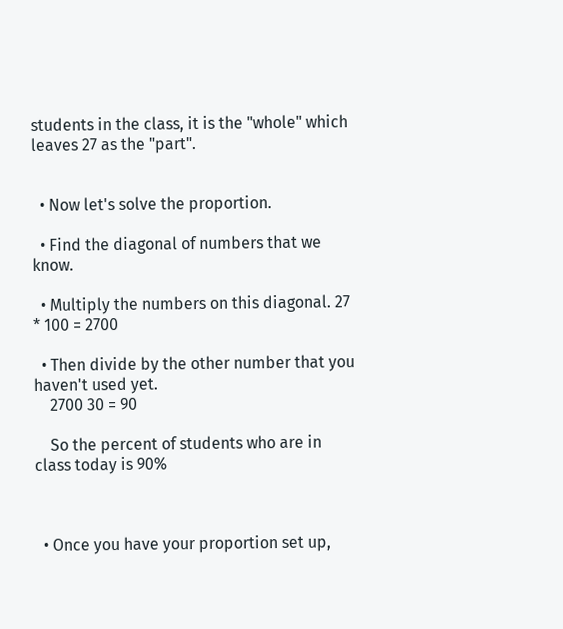students in the class, it is the "whole" which leaves 27 as the "part".


  • Now let's solve the proportion.

  • Find the diagonal of numbers that we know.

  • Multiply the numbers on this diagonal. 27 * 100 = 2700

  • Then divide by the other number that you haven't used yet.
    2700 30 = 90

    So the percent of students who are in class today is 90%



  • Once you have your proportion set up,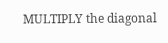MULTIPLY the diagonal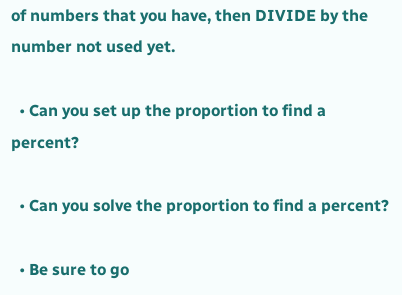of numbers that you have, then DIVIDE by the number not used yet.

  • Can you set up the proportion to find a percent?

  • Can you solve the proportion to find a percent?

  • Be sure to go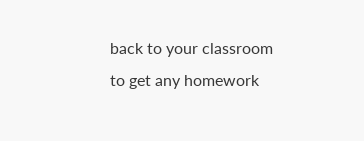back to your classroom to get any homework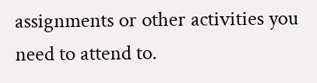assignments or other activities you need to attend to.